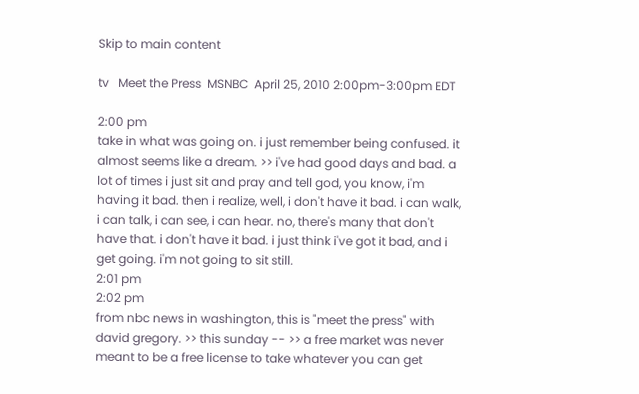Skip to main content

tv   Meet the Press  MSNBC  April 25, 2010 2:00pm-3:00pm EDT

2:00 pm
take in what was going on. i just remember being confused. it almost seems like a dream. >> i've had good days and bad. a lot of times i just sit and pray and tell god, you know, i'm having it bad. then i realize, well, i don't have it bad. i can walk, i can talk, i can see, i can hear. no, there's many that don't have that. i don't have it bad. i just think i've got it bad, and i get going. i'm not going to sit still.
2:01 pm
2:02 pm
from nbc news in washington, this is "meet the press" with david gregory. >> this sunday -- >> a free market was never meant to be a free license to take whatever you can get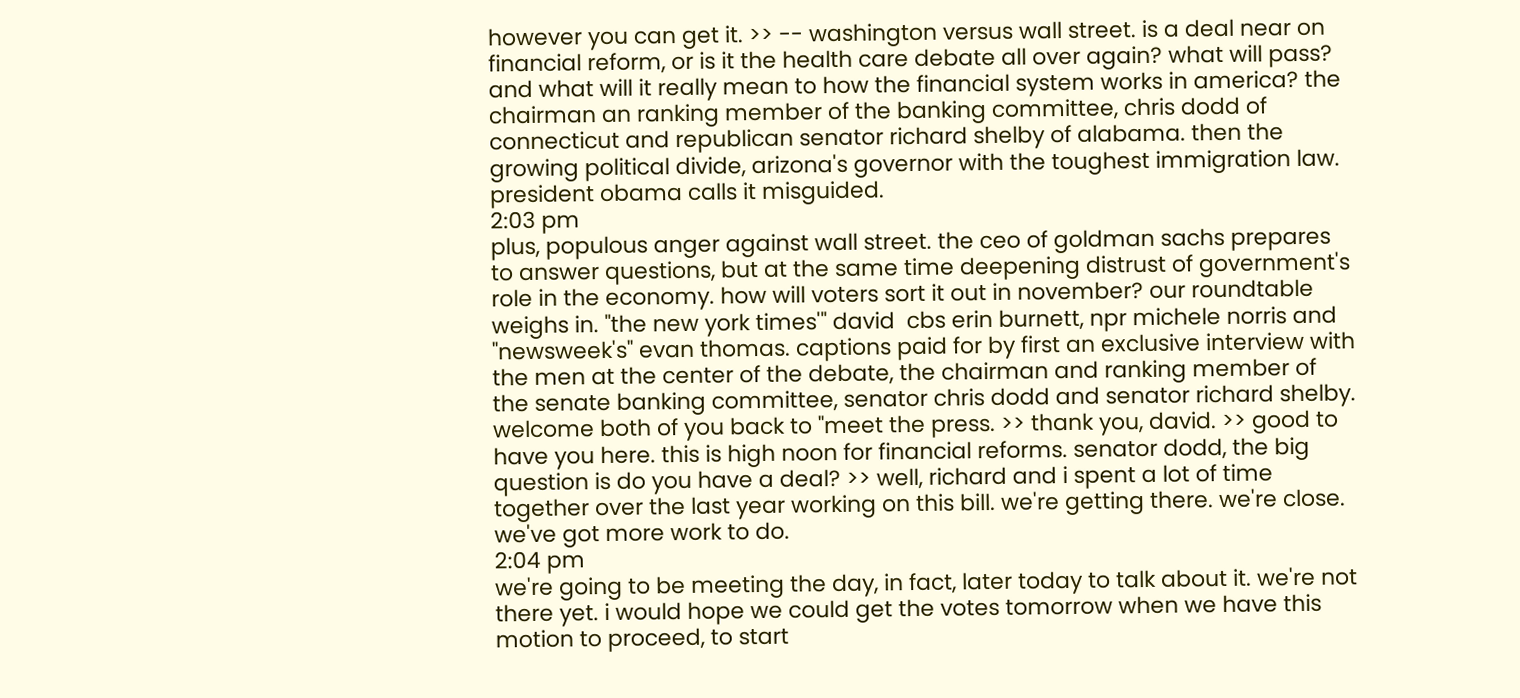however you can get it. >> -- washington versus wall street. is a deal near on financial reform, or is it the health care debate all over again? what will pass? and what will it really mean to how the financial system works in america? the chairman an ranking member of the banking committee, chris dodd of connecticut and republican senator richard shelby of alabama. then the growing political divide, arizona's governor with the toughest immigration law. president obama calls it misguided.
2:03 pm
plus, populous anger against wall street. the ceo of goldman sachs prepares to answer questions, but at the same time deepening distrust of government's role in the economy. how will voters sort it out in november? our roundtable weighs in. "the new york times'" david  cbs erin burnett, npr michele norris and "newsweek's" evan thomas. captions paid for by first an exclusive interview with the men at the center of the debate, the chairman and ranking member of the senate banking committee, senator chris dodd and senator richard shelby. welcome both of you back to "meet the press. >> thank you, david. >> good to have you here. this is high noon for financial reforms. senator dodd, the big question is do you have a deal? >> well, richard and i spent a lot of time together over the last year working on this bill. we're getting there. we're close. we've got more work to do.
2:04 pm
we're going to be meeting the day, in fact, later today to talk about it. we're not there yet. i would hope we could get the votes tomorrow when we have this motion to proceed, to start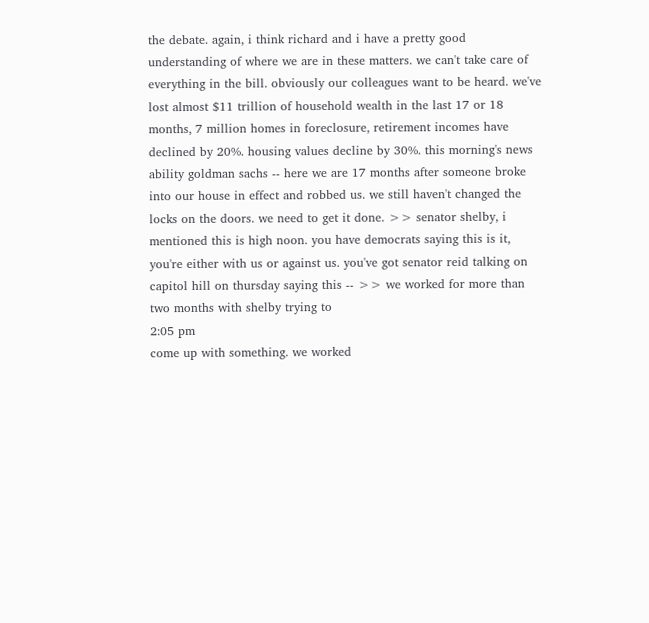the debate. again, i think richard and i have a pretty good understanding of where we are in these matters. we can't take care of everything in the bill. obviously our colleagues want to be heard. we've lost almost $11 trillion of household wealth in the last 17 or 18 months, 7 million homes in foreclosure, retirement incomes have declined by 20%. housing values decline by 30%. this morning's news ability goldman sachs -- here we are 17 months after someone broke into our house in effect and robbed us. we still haven't changed the locks on the doors. we need to get it done. >> senator shelby, i mentioned this is high noon. you have democrats saying this is it, you're either with us or against us. you've got senator reid talking on capitol hill on thursday saying this -- >> we worked for more than two months with shelby trying to
2:05 pm
come up with something. we worked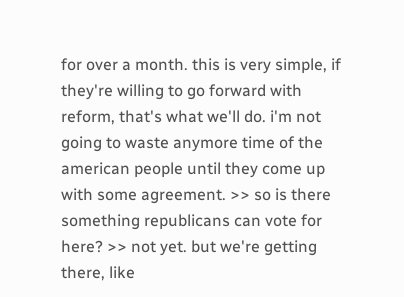for over a month. this is very simple, if they're willing to go forward with reform, that's what we'll do. i'm not going to waste anymore time of the american people until they come up with some agreement. >> so is there something republicans can vote for here? >> not yet. but we're getting there, like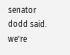senator dodd said. we're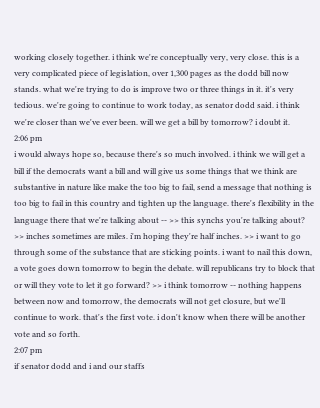working closely together. i think we're conceptually very, very close. this is a very complicated piece of legislation, over 1,300 pages as the dodd bill now stands. what we're trying to do is improve two or three things in it. it's very tedious. we're going to continue to work today, as senator dodd said. i think we're closer than we've ever been. will we get a bill by tomorrow? i doubt it.
2:06 pm
i would always hope so, because there's so much involved. i think we will get a bill if the democrats want a bill and will give us some things that we think are substantive in nature like make the too big to fail, send a message that nothing is too big to fail in this country and tighten up the language. there's flexibility in the language there that we're talking about -- >> this synchs you're talking about? >> inches sometimes are miles. i'm hoping they're half inches. >> i want to go through some of the substance that are sticking points. i want to nail this down, a vote goes down tomorrow to begin the debate. will republicans try to block that or will they vote to let it go forward? >> i think tomorrow -- nothing happens between now and tomorrow, the democrats will not get closure, but we'll continue to work. that's the first vote. i don't know when there will be another vote and so forth.
2:07 pm
if senator dodd and i and our staffs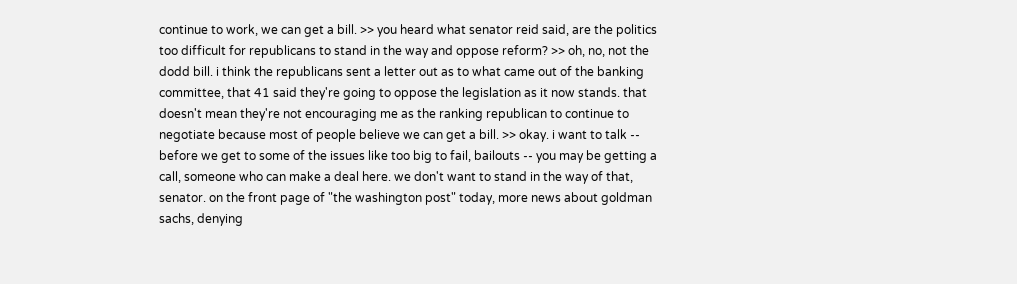continue to work, we can get a bill. >> you heard what senator reid said, are the politics too difficult for republicans to stand in the way and oppose reform? >> oh, no, not the dodd bill. i think the republicans sent a letter out as to what came out of the banking committee, that 41 said they're going to oppose the legislation as it now stands. that doesn't mean they're not encouraging me as the ranking republican to continue to negotiate because most of people believe we can get a bill. >> okay. i want to talk -- before we get to some of the issues like too big to fail, bailouts -- you may be getting a call, someone who can make a deal here. we don't want to stand in the way of that, senator. on the front page of "the washington post" today, more news about goldman sachs, denying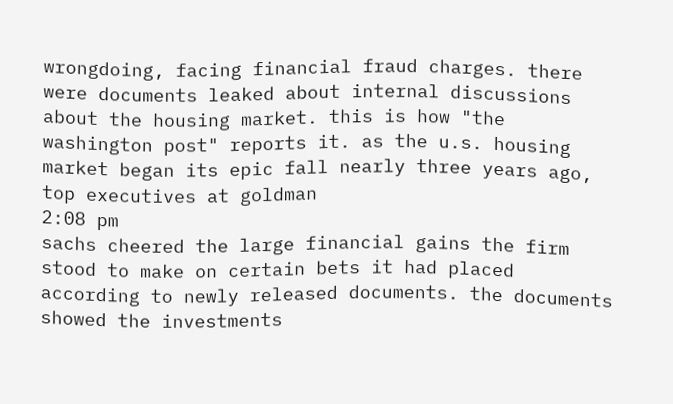wrongdoing, facing financial fraud charges. there were documents leaked about internal discussions about the housing market. this is how "the washington post" reports it. as the u.s. housing market began its epic fall nearly three years ago, top executives at goldman
2:08 pm
sachs cheered the large financial gains the firm stood to make on certain bets it had placed according to newly released documents. the documents showed the investments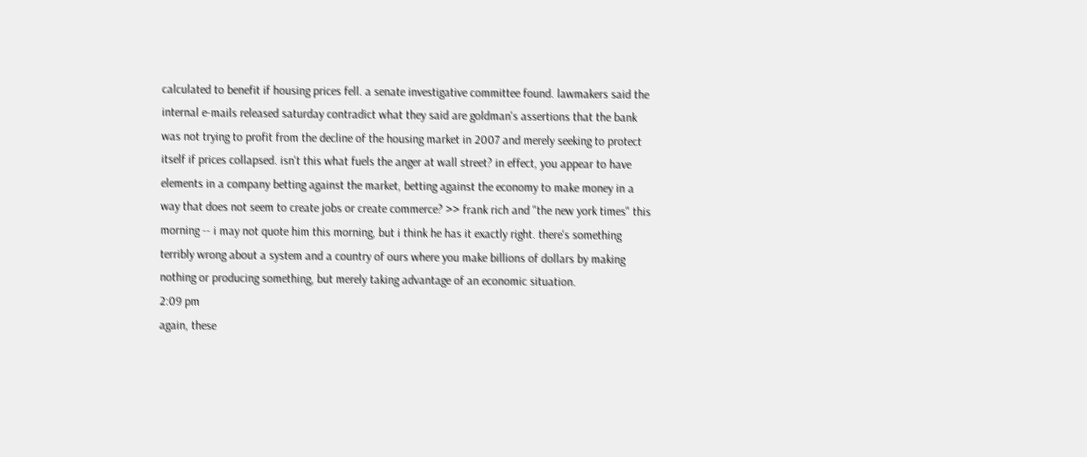calculated to benefit if housing prices fell. a senate investigative committee found. lawmakers said the internal e-mails released saturday contradict what they said are goldman's assertions that the bank was not trying to profit from the decline of the housing market in 2007 and merely seeking to protect itself if prices collapsed. isn't this what fuels the anger at wall street? in effect, you appear to have elements in a company betting against the market, betting against the economy to make money in a way that does not seem to create jobs or create commerce? >> frank rich and "the new york times" this morning -- i may not quote him this morning, but i think he has it exactly right. there's something terribly wrong about a system and a country of ours where you make billions of dollars by making nothing or producing something, but merely taking advantage of an economic situation.
2:09 pm
again, these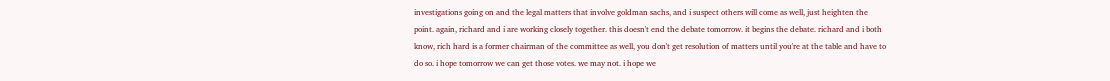investigations going on and the legal matters that involve goldman sachs, and i suspect others will come as well, just heighten the point. again, richard and i are working closely together. this doesn't end the debate tomorrow. it begins the debate. richard and i both know, rich hard is a former chairman of the committee as well, you don't get resolution of matters until you're at the table and have to do so. i hope tomorrow we can get those votes. we may not. i hope we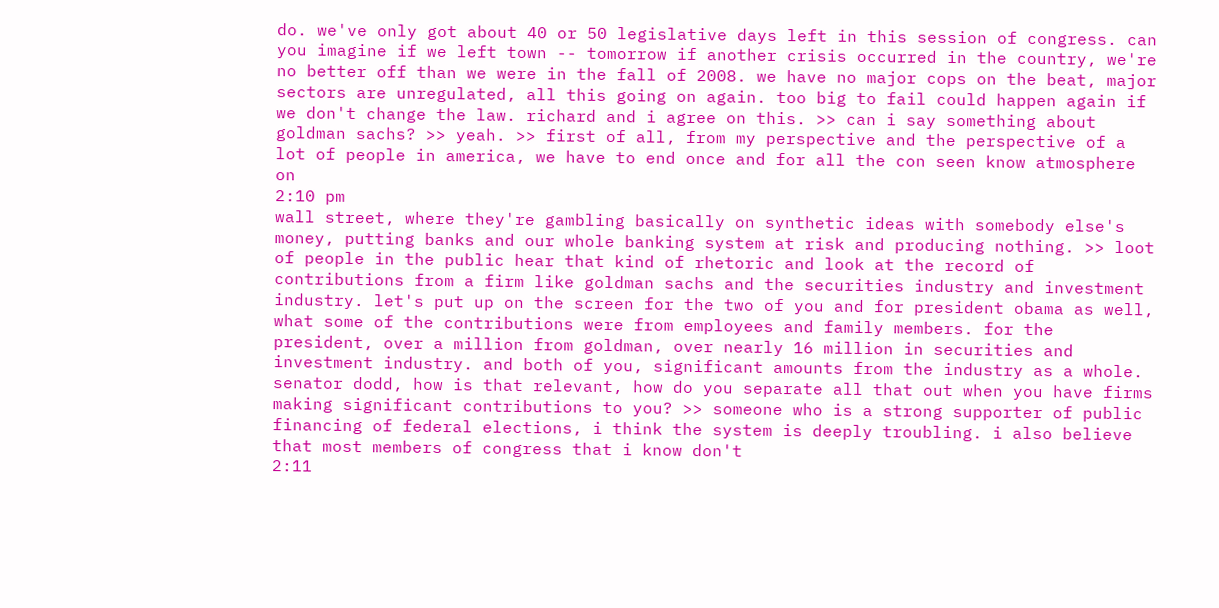do. we've only got about 40 or 50 legislative days left in this session of congress. can you imagine if we left town -- tomorrow if another crisis occurred in the country, we're no better off than we were in the fall of 2008. we have no major cops on the beat, major sectors are unregulated, all this going on again. too big to fail could happen again if we don't change the law. richard and i agree on this. >> can i say something about goldman sachs? >> yeah. >> first of all, from my perspective and the perspective of a lot of people in america, we have to end once and for all the con seen know atmosphere on
2:10 pm
wall street, where they're gambling basically on synthetic ideas with somebody else's money, putting banks and our whole banking system at risk and producing nothing. >> loot of people in the public hear that kind of rhetoric and look at the record of contributions from a firm like goldman sachs and the securities industry and investment industry. let's put up on the screen for the two of you and for president obama as well, what some of the contributions were from employees and family members. for the president, over a million from goldman, over nearly 16 million in securities and investment industry. and both of you, significant amounts from the industry as a whole. senator dodd, how is that relevant, how do you separate all that out when you have firms making significant contributions to you? >> someone who is a strong supporter of public financing of federal elections, i think the system is deeply troubling. i also believe that most members of congress that i know don't
2:11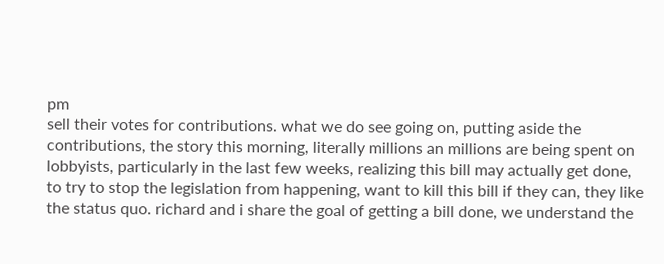pm
sell their votes for contributions. what we do see going on, putting aside the contributions, the story this morning, literally millions an millions are being spent on lobbyists, particularly in the last few weeks, realizing this bill may actually get done, to try to stop the legislation from happening, want to kill this bill if they can, they like the status quo. richard and i share the goal of getting a bill done, we understand the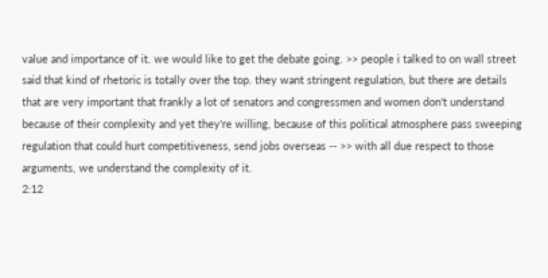value and importance of it. we would like to get the debate going. >> people i talked to on wall street said that kind of rhetoric is totally over the top. they want stringent regulation, but there are details that are very important that frankly a lot of senators and congressmen and women don't understand because of their complexity and yet they're willing, because of this political atmosphere pass sweeping regulation that could hurt competitiveness, send jobs overseas -- >> with all due respect to those arguments, we understand the complexity of it.
2:12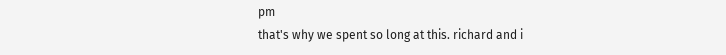pm
that's why we spent so long at this. richard and i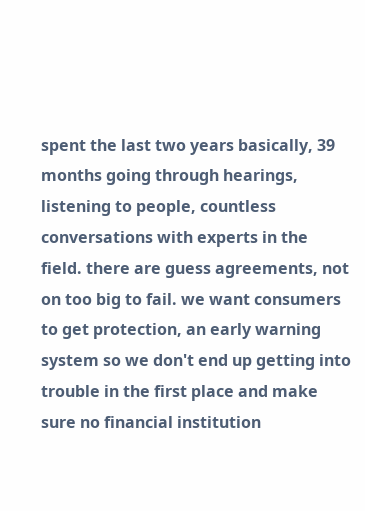spent the last two years basically, 39 months going through hearings, listening to people, countless conversations with experts in the field. there are guess agreements, not on too big to fail. we want consumers to get protection, an early warning system so we don't end up getting into trouble in the first place and make sure no financial institution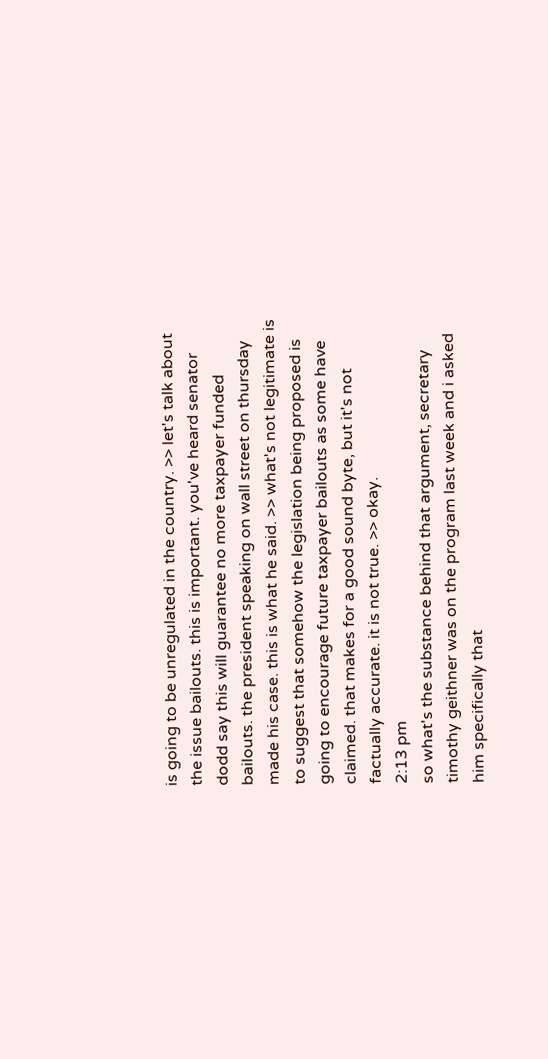is going to be unregulated in the country. >> let's talk about the issue bailouts. this is important. you've heard senator dodd say this will guarantee no more taxpayer funded bailouts. the president speaking on wall street on thursday made his case. this is what he said. >> what's not legitimate is to suggest that somehow the legislation being proposed is going to encourage future taxpayer bailouts as some have claimed. that makes for a good sound byte, but it's not factually accurate. it is not true. >> okay.
2:13 pm
so what's the substance behind that argument, secretary timothy geithner was on the program last week and i asked him specifically that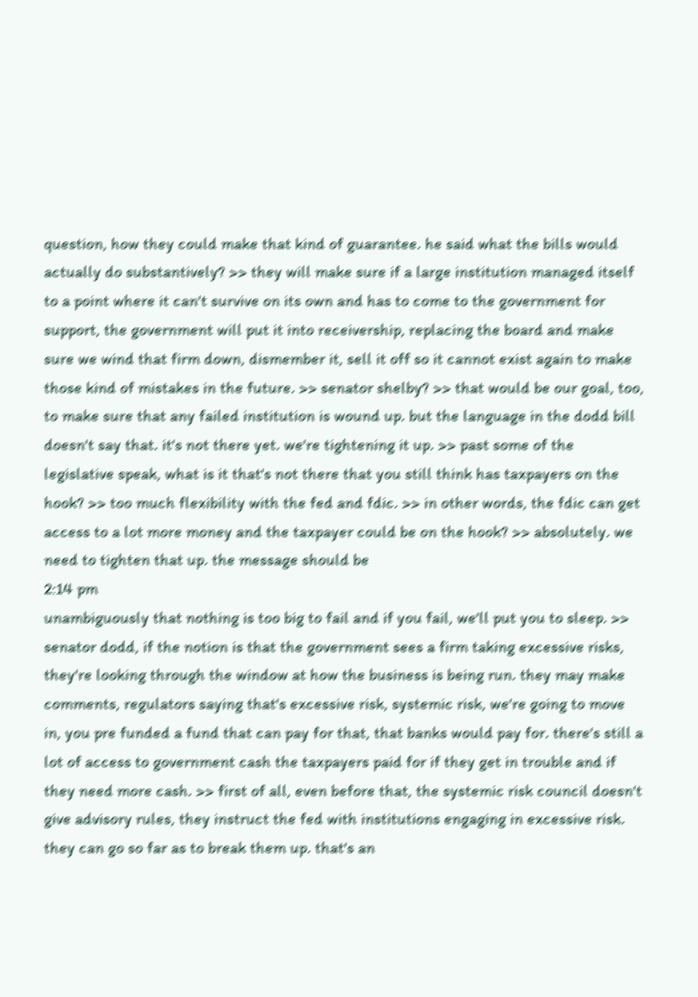question, how they could make that kind of guarantee. he said what the bills would actually do substantively? >> they will make sure if a large institution managed itself to a point where it can't survive on its own and has to come to the government for support, the government will put it into receivership, replacing the board and make sure we wind that firm down, dismember it, sell it off so it cannot exist again to make those kind of mistakes in the future. >> senator shelby? >> that would be our goal, too, to make sure that any failed institution is wound up. but the language in the dodd bill doesn't say that. it's not there yet. we're tightening it up. >> past some of the legislative speak, what is it that's not there that you still think has taxpayers on the hook? >> too much flexibility with the fed and fdic. >> in other words, the fdic can get access to a lot more money and the taxpayer could be on the hook? >> absolutely. we need to tighten that up. the message should be
2:14 pm
unambiguously that nothing is too big to fail and if you fail, we'll put you to sleep. >> senator dodd, if the notion is that the government sees a firm taking excessive risks, they're looking through the window at how the business is being run. they may make comments, regulators saying that's excessive risk, systemic risk, we're going to move in, you pre funded a fund that can pay for that, that banks would pay for. there's still a lot of access to government cash the taxpayers paid for if they get in trouble and if they need more cash. >> first of all, even before that, the systemic risk council doesn't give advisory rules, they instruct the fed with institutions engaging in excessive risk. they can go so far as to break them up. that's an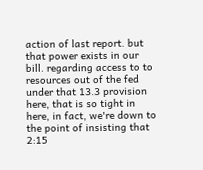action of last report. but that power exists in our bill. regarding access to to resources out of the fed under that 13.3 provision here, that is so tight in here, in fact, we're down to the point of insisting that
2:15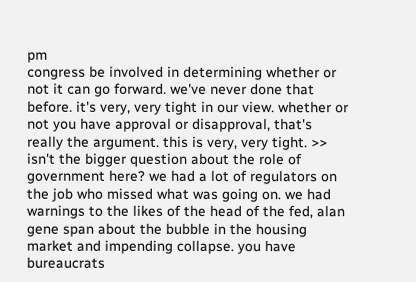pm
congress be involved in determining whether or not it can go forward. we've never done that before. it's very, very tight in our view. whether or not you have approval or disapproval, that's really the argument. this is very, very tight. >> isn't the bigger question about the role of government here? we had a lot of regulators on the job who missed what was going on. we had warnings to the likes of the head of the fed, alan gene span about the bubble in the housing market and impending collapse. you have bureaucrats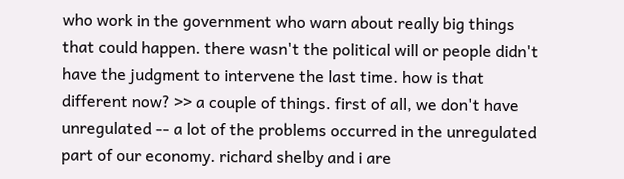who work in the government who warn about really big things that could happen. there wasn't the political will or people didn't have the judgment to intervene the last time. how is that different now? >> a couple of things. first of all, we don't have unregulated -- a lot of the problems occurred in the unregulated part of our economy. richard shelby and i are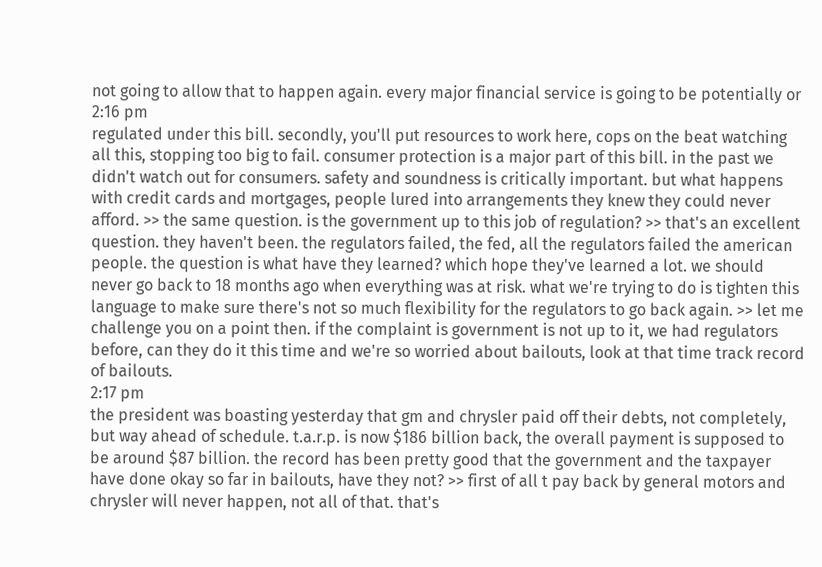not going to allow that to happen again. every major financial service is going to be potentially or
2:16 pm
regulated under this bill. secondly, you'll put resources to work here, cops on the beat watching all this, stopping too big to fail. consumer protection is a major part of this bill. in the past we didn't watch out for consumers. safety and soundness is critically important. but what happens with credit cards and mortgages, people lured into arrangements they knew they could never afford. >> the same question. is the government up to this job of regulation? >> that's an excellent question. they haven't been. the regulators failed, the fed, all the regulators failed the american people. the question is what have they learned? which hope they've learned a lot. we should never go back to 18 months ago when everything was at risk. what we're trying to do is tighten this language to make sure there's not so much flexibility for the regulators to go back again. >> let me challenge you on a point then. if the complaint is government is not up to it, we had regulators before, can they do it this time and we're so worried about bailouts, look at that time track record of bailouts.
2:17 pm
the president was boasting yesterday that gm and chrysler paid off their debts, not completely, but way ahead of schedule. t.a.r.p. is now $186 billion back, the overall payment is supposed to be around $87 billion. the record has been pretty good that the government and the taxpayer have done okay so far in bailouts, have they not? >> first of all t pay back by general motors and chrysler will never happen, not all of that. that's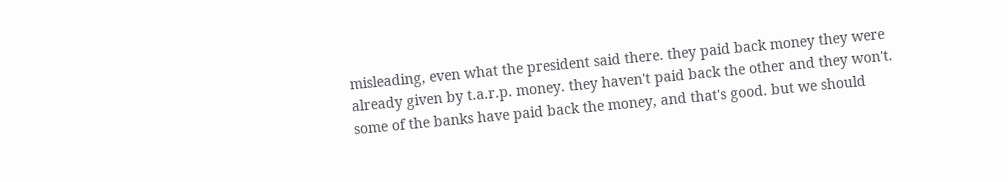misleading, even what the president said there. they paid back money they were already given by t.a.r.p. money. they haven't paid back the other and they won't. some of the banks have paid back the money, and that's good. but we should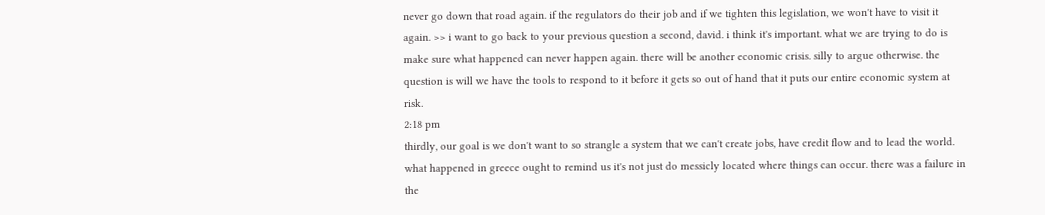never go down that road again. if the regulators do their job and if we tighten this legislation, we won't have to visit it again. >> i want to go back to your previous question a second, david. i think it's important. what we are trying to do is make sure what happened can never happen again. there will be another economic crisis. silly to argue otherwise. the question is will we have the tools to respond to it before it gets so out of hand that it puts our entire economic system at risk.
2:18 pm
thirdly, our goal is we don't want to so strangle a system that we can't create jobs, have credit flow and to lead the world. what happened in greece ought to remind us it's not just do messicly located where things can occur. there was a failure in the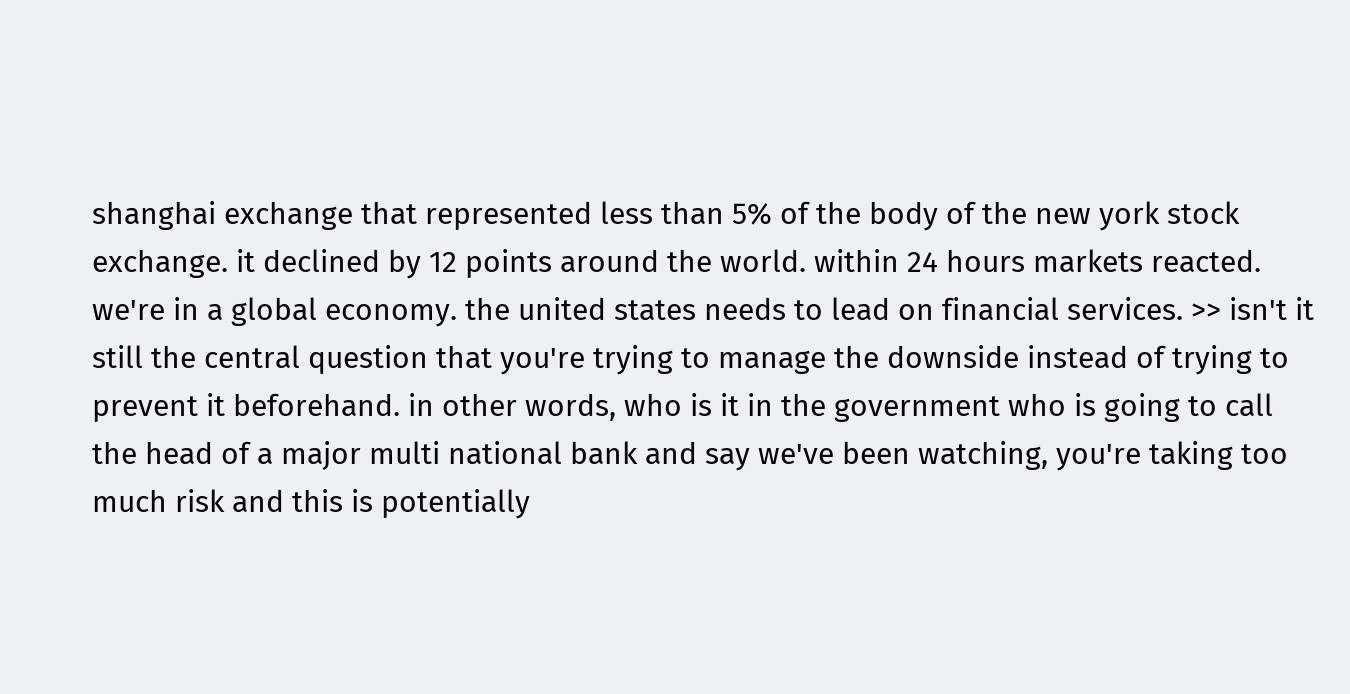shanghai exchange that represented less than 5% of the body of the new york stock exchange. it declined by 12 points around the world. within 24 hours markets reacted. we're in a global economy. the united states needs to lead on financial services. >> isn't it still the central question that you're trying to manage the downside instead of trying to prevent it beforehand. in other words, who is it in the government who is going to call the head of a major multi national bank and say we've been watching, you're taking too much risk and this is potentially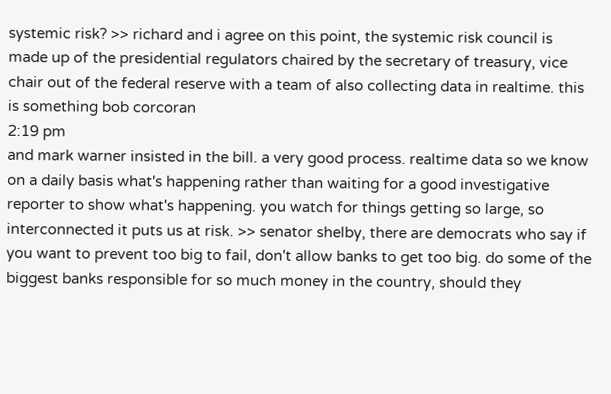systemic risk? >> richard and i agree on this point, the systemic risk council is made up of the presidential regulators chaired by the secretary of treasury, vice chair out of the federal reserve with a team of also collecting data in realtime. this is something bob corcoran
2:19 pm
and mark warner insisted in the bill. a very good process. realtime data so we know on a daily basis what's happening rather than waiting for a good investigative reporter to show what's happening. you watch for things getting so large, so interconnected it puts us at risk. >> senator shelby, there are democrats who say if you want to prevent too big to fail, don't allow banks to get too big. do some of the biggest banks responsible for so much money in the country, should they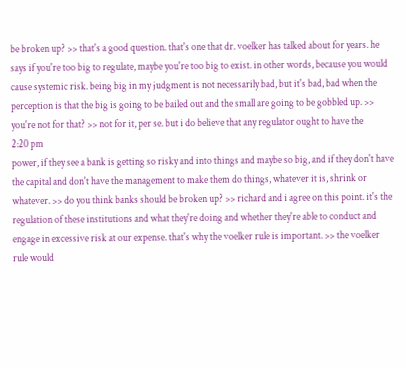be broken up? >> that's a good question. that's one that dr. voelker has talked about for years. he says if you're too big to regulate, maybe you're too big to exist. in other words, because you would cause systemic risk. being big in my judgment is not necessarily bad, but it's bad, bad when the perception is that the big is going to be bailed out and the small are going to be gobbled up. >> you're not for that? >> not for it, per se. but i do believe that any regulator ought to have the
2:20 pm
power, if they see a bank is getting so risky and into things and maybe so big, and if they don't have the capital and don't have the management to make them do things, whatever it is, shrink or whatever. >> do you think banks should be broken up? >> richard and i agree on this point. it's the regulation of these institutions and what they're doing and whether they're able to conduct and engage in excessive risk at our expense. that's why the voelker rule is important. >> the voelker rule would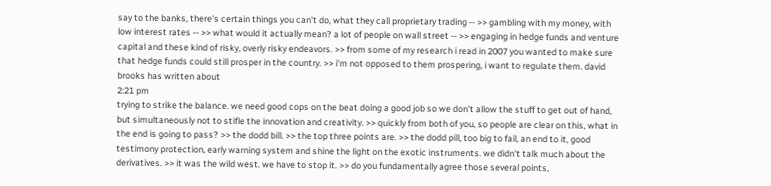say to the banks, there's certain things you can't do, what they call proprietary trading -- >> gambling with my money, with low interest rates -- >> what would it actually mean? a lot of people on wall street -- >> engaging in hedge funds and venture capital and these kind of risky, overly risky endeavors. >> from some of my research i read in 2007 you wanted to make sure that hedge funds could still prosper in the country. >> i'm not opposed to them prospering, i want to regulate them. david brooks has written about
2:21 pm
trying to strike the balance. we need good cops on the beat doing a good job so we don't allow the stuff to get out of hand, but simultaneously not to stifle the innovation and creativity. >> quickly from both of you, so people are clear on this, what in the end is going to pass? >> the dodd bill. >> the top three points are. >> the dodd pill, too big to fail, an end to it, good testimony protection, early warning system and shine the light on the exotic instruments. we didn't talk much about the derivatives. >> it was the wild west. we have to stop it. >> do you fundamentally agree those several points,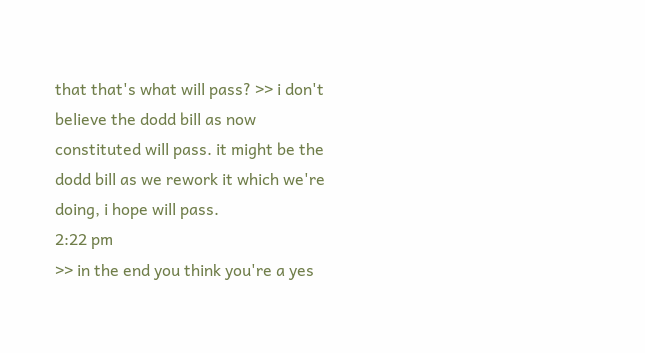that that's what will pass? >> i don't believe the dodd bill as now constituted will pass. it might be the dodd bill as we rework it which we're doing, i hope will pass.
2:22 pm
>> in the end you think you're a yes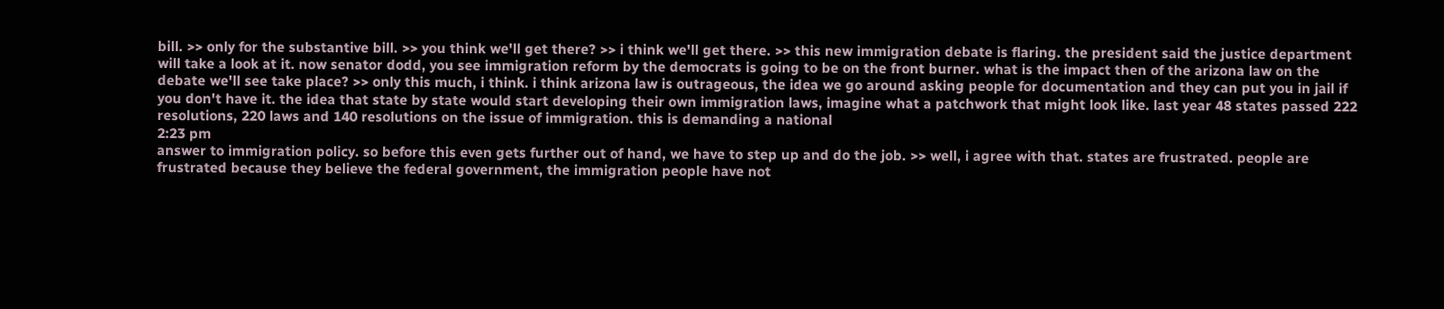bill. >> only for the substantive bill. >> you think we'll get there? >> i think we'll get there. >> this new immigration debate is flaring. the president said the justice department will take a look at it. now senator dodd, you see immigration reform by the democrats is going to be on the front burner. what is the impact then of the arizona law on the debate we'll see take place? >> only this much, i think. i think arizona law is outrageous, the idea we go around asking people for documentation and they can put you in jail if you don't have it. the idea that state by state would start developing their own immigration laws, imagine what a patchwork that might look like. last year 48 states passed 222 resolutions, 220 laws and 140 resolutions on the issue of immigration. this is demanding a national
2:23 pm
answer to immigration policy. so before this even gets further out of hand, we have to step up and do the job. >> well, i agree with that. states are frustrated. people are frustrated because they believe the federal government, the immigration people have not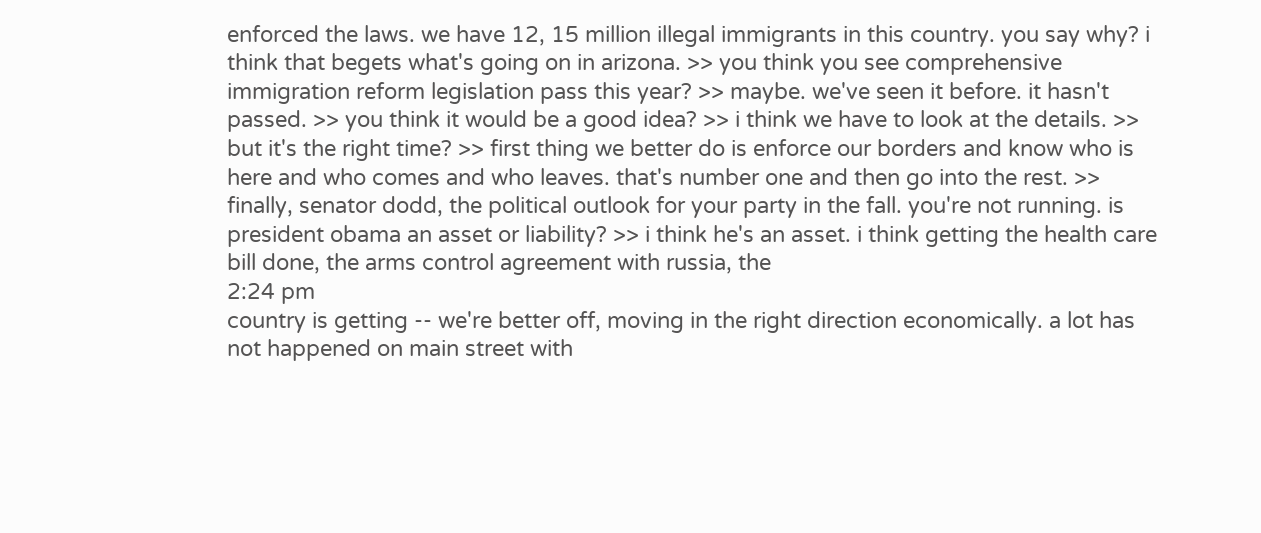enforced the laws. we have 12, 15 million illegal immigrants in this country. you say why? i think that begets what's going on in arizona. >> you think you see comprehensive immigration reform legislation pass this year? >> maybe. we've seen it before. it hasn't passed. >> you think it would be a good idea? >> i think we have to look at the details. >> but it's the right time? >> first thing we better do is enforce our borders and know who is here and who comes and who leaves. that's number one and then go into the rest. >> finally, senator dodd, the political outlook for your party in the fall. you're not running. is president obama an asset or liability? >> i think he's an asset. i think getting the health care bill done, the arms control agreement with russia, the
2:24 pm
country is getting -- we're better off, moving in the right direction economically. a lot has not happened on main street with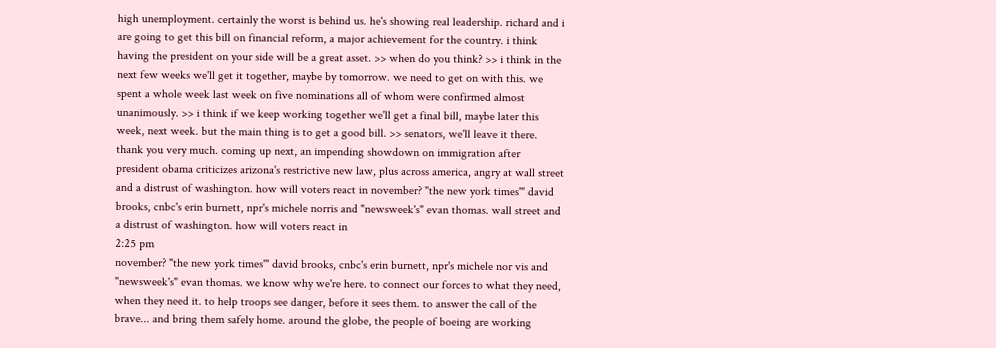high unemployment. certainly the worst is behind us. he's showing real leadership. richard and i are going to get this bill on financial reform, a major achievement for the country. i think having the president on your side will be a great asset. >> when do you think? >> i think in the next few weeks we'll get it together, maybe by tomorrow. we need to get on with this. we spent a whole week last week on five nominations all of whom were confirmed almost unanimously. >> i think if we keep working together we'll get a final bill, maybe later this week, next week. but the main thing is to get a good bill. >> senators, we'll leave it there. thank you very much. coming up next, an impending showdown on immigration after president obama criticizes arizona's restrictive new law, plus across america, angry at wall street and a distrust of washington. how will voters react in november? "the new york times'" david brooks, cnbc's erin burnett, npr's michele norris and "newsweek's" evan thomas. wall street and a distrust of washington. how will voters react in
2:25 pm
november? "the new york times'" david brooks, cnbc's erin burnett, npr's michele nor vis and "newsweek's" evan thomas. we know why we're here. to connect our forces to what they need, when they need it. to help troops see danger, before it sees them. to answer the call of the brave... and bring them safely home. around the globe, the people of boeing are working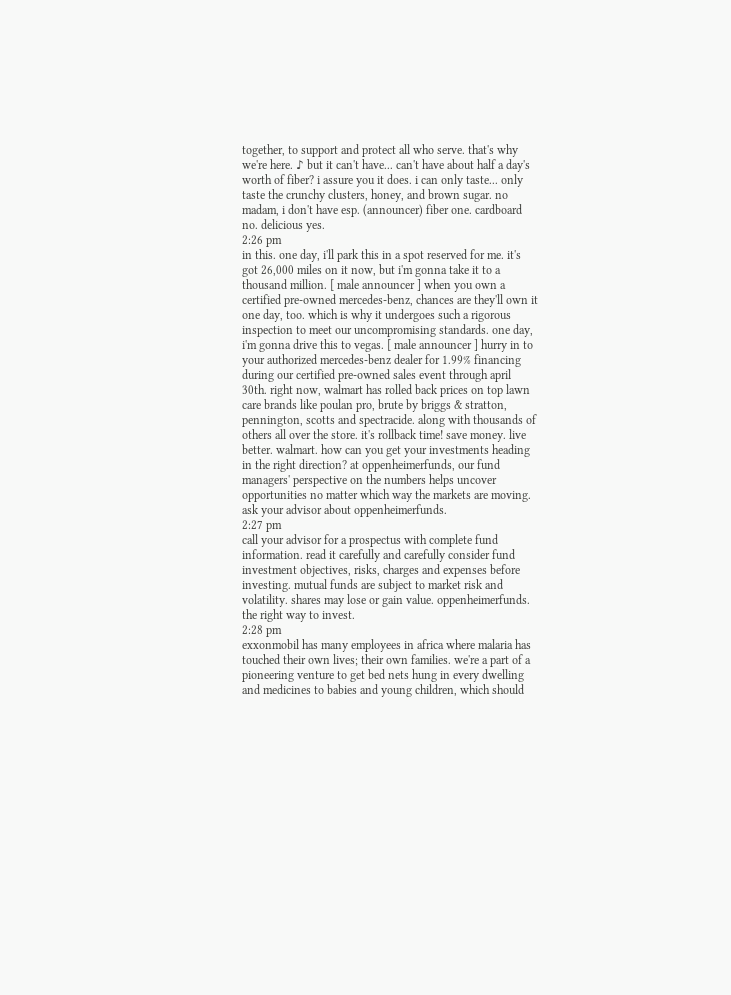together, to support and protect all who serve. that's why we're here. ♪ but it can't have... can't have about half a day's worth of fiber? i assure you it does. i can only taste... only taste the crunchy clusters, honey, and brown sugar. no madam, i don't have esp. (announcer) fiber one. cardboard no. delicious yes.
2:26 pm
in this. one day, i'll park this in a spot reserved for me. it's got 26,000 miles on it now, but i'm gonna take it to a thousand million. [ male announcer ] when you own a certified pre-owned mercedes-benz, chances are they'll own it one day, too. which is why it undergoes such a rigorous inspection to meet our uncompromising standards. one day, i'm gonna drive this to vegas. [ male announcer ] hurry in to your authorized mercedes-benz dealer for 1.99% financing during our certified pre-owned sales event through april 30th. right now, walmart has rolled back prices on top lawn care brands like poulan pro, brute by briggs & stratton, pennington, scotts and spectracide. along with thousands of others all over the store. it's rollback time! save money. live better. walmart. how can you get your investments heading in the right direction? at oppenheimerfunds, our fund managers' perspective on the numbers helps uncover opportunities no matter which way the markets are moving. ask your advisor about oppenheimerfunds.
2:27 pm
call your advisor for a prospectus with complete fund information. read it carefully and carefully consider fund investment objectives, risks, charges and expenses before investing. mutual funds are subject to market risk and volatility. shares may lose or gain value. oppenheimerfunds. the right way to invest.
2:28 pm
exxonmobil has many employees in africa where malaria has touched their own lives; their own families. we're a part of a pioneering venture to get bed nets hung in every dwelling and medicines to babies and young children, which should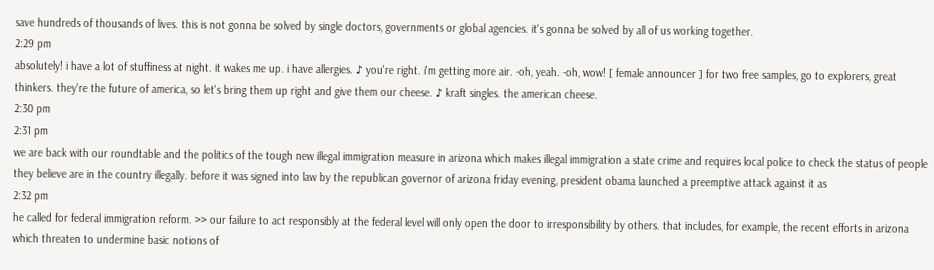save hundreds of thousands of lives. this is not gonna be solved by single doctors, governments or global agencies. it's gonna be solved by all of us working together.
2:29 pm
absolutely! i have a lot of stuffiness at night. it wakes me up. i have allergies. ♪ you're right. i'm getting more air. -oh, yeah. -oh, wow! [ female announcer ] for two free samples, go to explorers, great thinkers. they're the future of america, so let's bring them up right and give them our cheese. ♪ kraft singles. the american cheese.
2:30 pm
2:31 pm
we are back with our roundtable and the politics of the tough new illegal immigration measure in arizona which makes illegal immigration a state crime and requires local police to check the status of people they believe are in the country illegally. before it was signed into law by the republican governor of arizona friday evening, president obama launched a preemptive attack against it as
2:32 pm
he called for federal immigration reform. >> our failure to act responsibly at the federal level will only open the door to irresponsibility by others. that includes, for example, the recent efforts in arizona which threaten to undermine basic notions of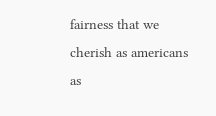fairness that we cherish as americans as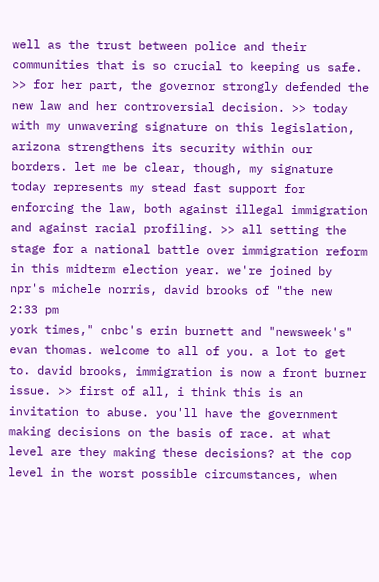well as the trust between police and their communities that is so crucial to keeping us safe. >> for her part, the governor strongly defended the new law and her controversial decision. >> today with my unwavering signature on this legislation, arizona strengthens its security within our borders. let me be clear, though, my signature today represents my stead fast support for enforcing the law, both against illegal immigration and against racial profiling. >> all setting the stage for a national battle over immigration reform in this midterm election year. we're joined by npr's michele norris, david brooks of "the new
2:33 pm
york times," cnbc's erin burnett and "newsweek's" evan thomas. welcome to all of you. a lot to get to. david brooks, immigration is now a front burner issue. >> first of all, i think this is an invitation to abuse. you'll have the government making decisions on the basis of race. at what level are they making these decisions? at the cop level in the worst possible circumstances, when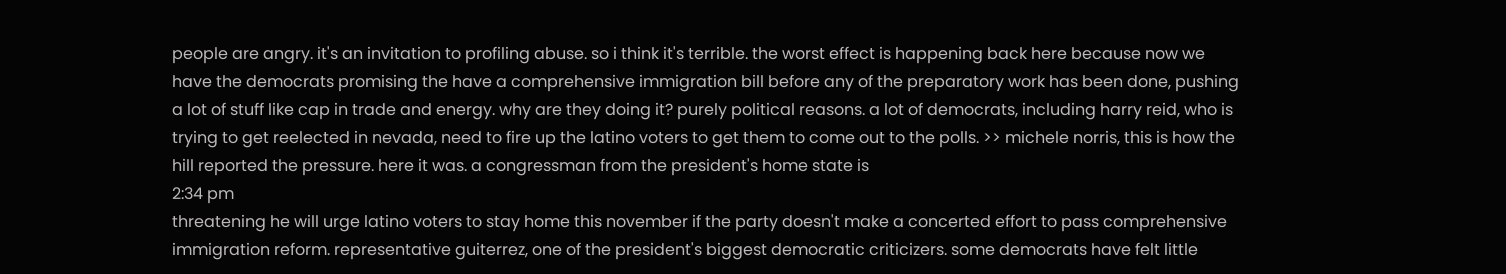people are angry. it's an invitation to profiling abuse. so i think it's terrible. the worst effect is happening back here because now we have the democrats promising the have a comprehensive immigration bill before any of the preparatory work has been done, pushing a lot of stuff like cap in trade and energy. why are they doing it? purely political reasons. a lot of democrats, including harry reid, who is trying to get reelected in nevada, need to fire up the latino voters to get them to come out to the polls. >> michele norris, this is how the hill reported the pressure. here it was. a congressman from the president's home state is
2:34 pm
threatening he will urge latino voters to stay home this november if the party doesn't make a concerted effort to pass comprehensive immigration reform. representative guiterrez, one of the president's biggest democratic criticizers. some democrats have felt little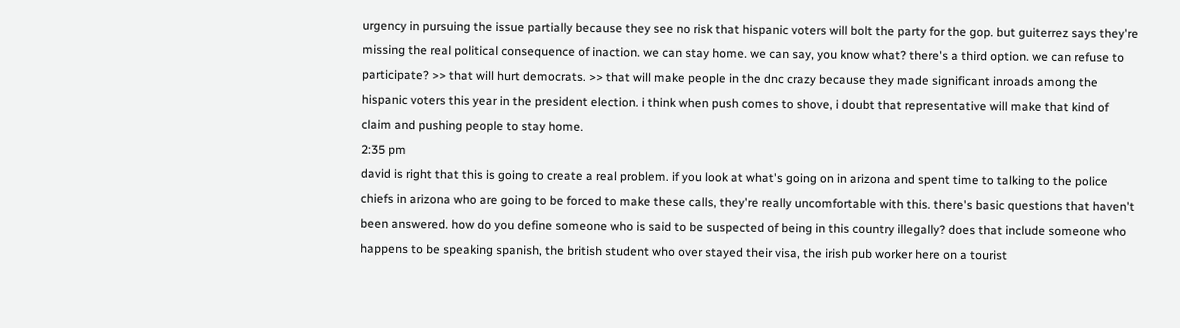urgency in pursuing the issue partially because they see no risk that hispanic voters will bolt the party for the gop. but guiterrez says they're missing the real political consequence of inaction. we can stay home. we can say, you know what? there's a third option. we can refuse to participate? >> that will hurt democrats. >> that will make people in the dnc crazy because they made significant inroads among the hispanic voters this year in the president election. i think when push comes to shove, i doubt that representative will make that kind of claim and pushing people to stay home.
2:35 pm
david is right that this is going to create a real problem. if you look at what's going on in arizona and spent time to talking to the police chiefs in arizona who are going to be forced to make these calls, they're really uncomfortable with this. there's basic questions that haven't been answered. how do you define someone who is said to be suspected of being in this country illegally? does that include someone who happens to be speaking spanish, the british student who over stayed their visa, the irish pub worker here on a tourist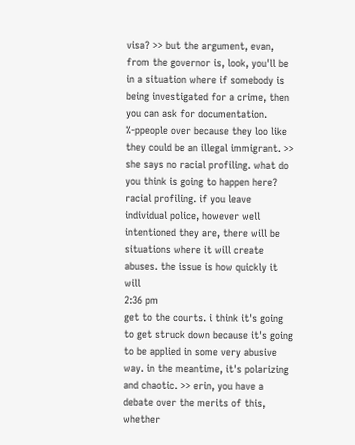visa? >> but the argument, evan, from the governor is, look, you'll be in a situation where if somebody is being investigated for a crime, then you can ask for documentation. %-ppeople over because they loo like they could be an illegal immigrant. >> she says no racial profiling. what do you think is going to happen here? racial profiling. if you leave individual police, however well intentioned they are, there will be situations where it will create abuses. the issue is how quickly it will
2:36 pm
get to the courts. i think it's going to get struck down because it's going to be applied in some very abusive way. in the meantime, it's polarizing and chaotic. >> erin, you have a debate over the merits of this, whether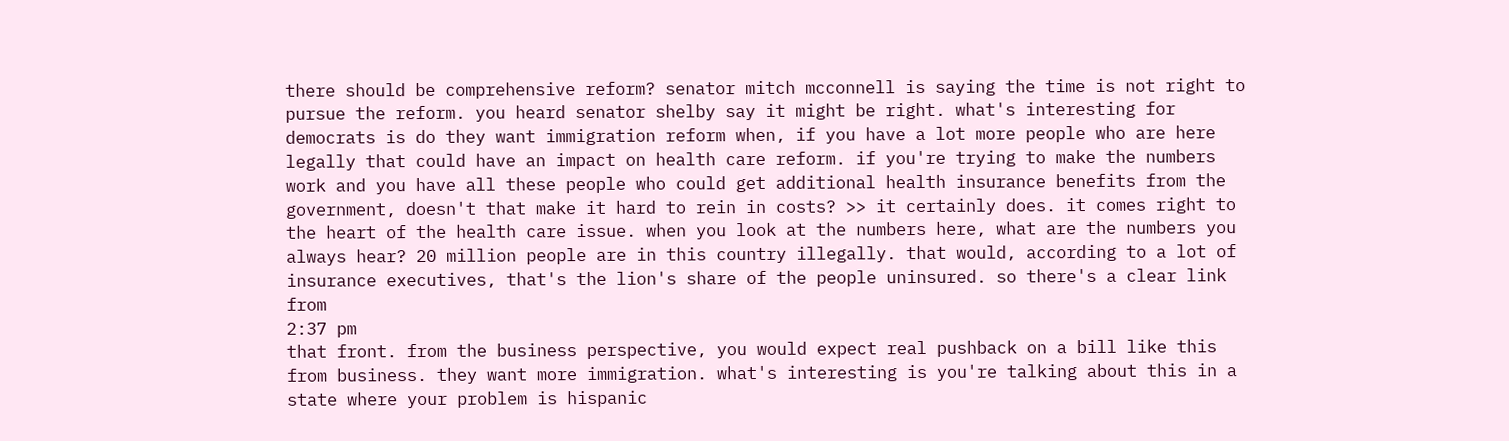there should be comprehensive reform? senator mitch mcconnell is saying the time is not right to pursue the reform. you heard senator shelby say it might be right. what's interesting for democrats is do they want immigration reform when, if you have a lot more people who are here legally that could have an impact on health care reform. if you're trying to make the numbers work and you have all these people who could get additional health insurance benefits from the government, doesn't that make it hard to rein in costs? >> it certainly does. it comes right to the heart of the health care issue. when you look at the numbers here, what are the numbers you always hear? 20 million people are in this country illegally. that would, according to a lot of insurance executives, that's the lion's share of the people uninsured. so there's a clear link from
2:37 pm
that front. from the business perspective, you would expect real pushback on a bill like this from business. they want more immigration. what's interesting is you're talking about this in a state where your problem is hispanic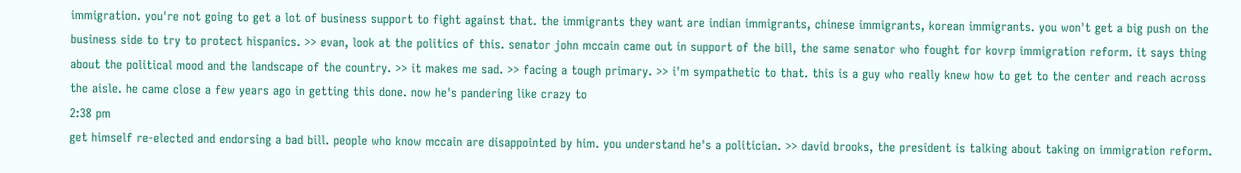immigration. you're not going to get a lot of business support to fight against that. the immigrants they want are indian immigrants, chinese immigrants, korean immigrants. you won't get a big push on the business side to try to protect hispanics. >> evan, look at the politics of this. senator john mccain came out in support of the bill, the same senator who fought for kovrp immigration reform. it says thing about the political mood and the landscape of the country. >> it makes me sad. >> facing a tough primary. >> i'm sympathetic to that. this is a guy who really knew how to get to the center and reach across the aisle. he came close a few years ago in getting this done. now he's pandering like crazy to
2:38 pm
get himself re-elected and endorsing a bad bill. people who know mccain are disappointed by him. you understand he's a politician. >> david brooks, the president is talking about taking on immigration reform.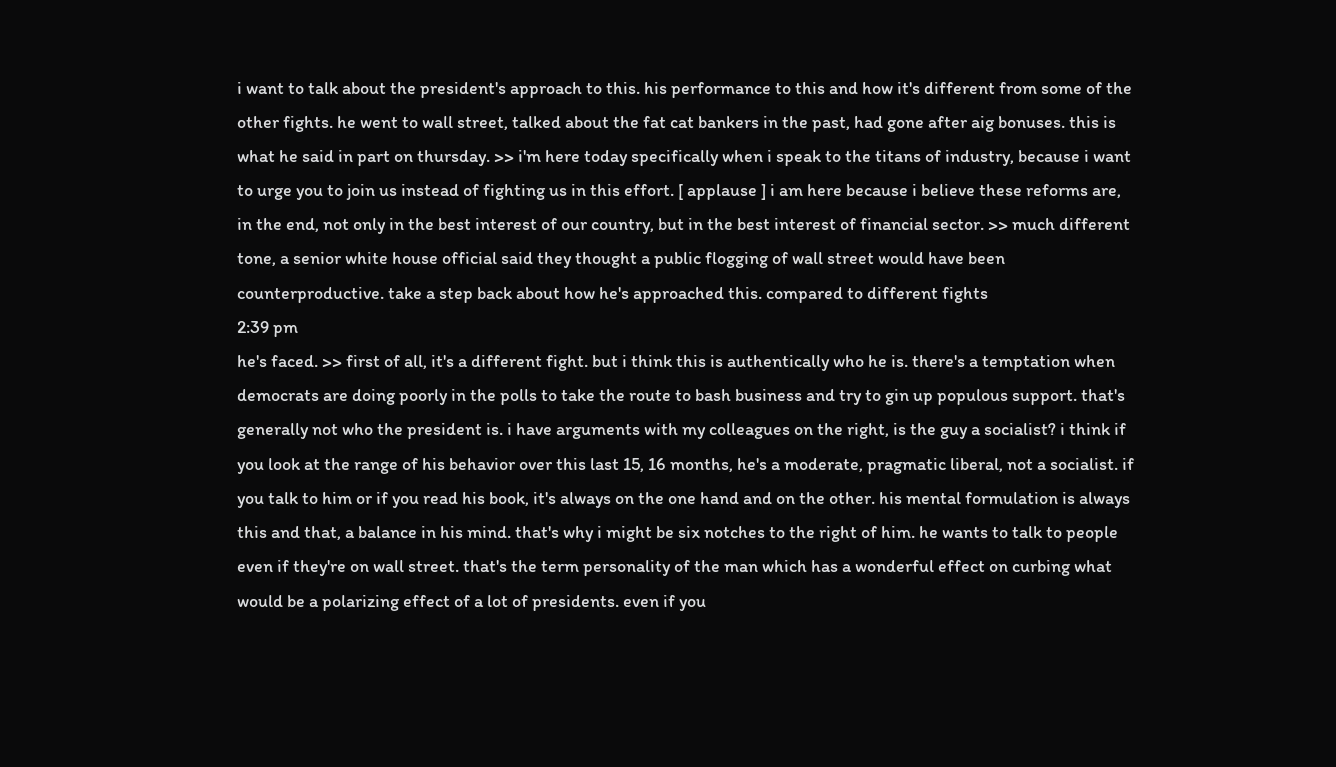i want to talk about the president's approach to this. his performance to this and how it's different from some of the other fights. he went to wall street, talked about the fat cat bankers in the past, had gone after aig bonuses. this is what he said in part on thursday. >> i'm here today specifically when i speak to the titans of industry, because i want to urge you to join us instead of fighting us in this effort. [ applause ] i am here because i believe these reforms are, in the end, not only in the best interest of our country, but in the best interest of financial sector. >> much different tone, a senior white house official said they thought a public flogging of wall street would have been counterproductive. take a step back about how he's approached this. compared to different fights
2:39 pm
he's faced. >> first of all, it's a different fight. but i think this is authentically who he is. there's a temptation when democrats are doing poorly in the polls to take the route to bash business and try to gin up populous support. that's generally not who the president is. i have arguments with my colleagues on the right, is the guy a socialist? i think if you look at the range of his behavior over this last 15, 16 months, he's a moderate, pragmatic liberal, not a socialist. if you talk to him or if you read his book, it's always on the one hand and on the other. his mental formulation is always this and that, a balance in his mind. that's why i might be six notches to the right of him. he wants to talk to people even if they're on wall street. that's the term personality of the man which has a wonderful effect on curbing what would be a polarizing effect of a lot of presidents. even if you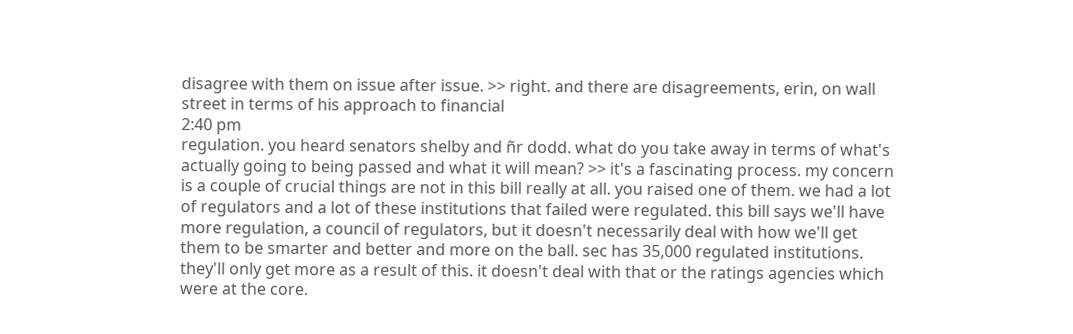disagree with them on issue after issue. >> right. and there are disagreements, erin, on wall street in terms of his approach to financial
2:40 pm
regulation. you heard senators shelby and ñr dodd. what do you take away in terms of what's actually going to being passed and what it will mean? >> it's a fascinating process. my concern is a couple of crucial things are not in this bill really at all. you raised one of them. we had a lot of regulators and a lot of these institutions that failed were regulated. this bill says we'll have more regulation, a council of regulators, but it doesn't necessarily deal with how we'll get them to be smarter and better and more on the ball. sec has 35,000 regulated institutions. they'll only get more as a result of this. it doesn't deal with that or the ratings agencies which were at the core.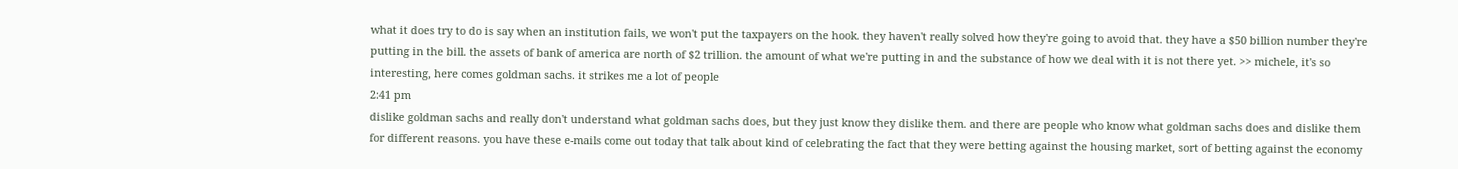what it does try to do is say when an institution fails, we won't put the taxpayers on the hook. they haven't really solved how they're going to avoid that. they have a $50 billion number they're putting in the bill. the assets of bank of america are north of $2 trillion. the amount of what we're putting in and the substance of how we deal with it is not there yet. >> michele, it's so interesting, here comes goldman sachs. it strikes me a lot of people
2:41 pm
dislike goldman sachs and really don't understand what goldman sachs does, but they just know they dislike them. and there are people who know what goldman sachs does and dislike them for different reasons. you have these e-mails come out today that talk about kind of celebrating the fact that they were betting against the housing market, sort of betting against the economy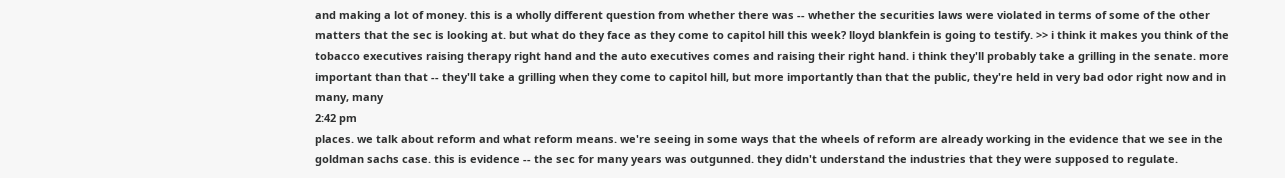and making a lot of money. this is a wholly different question from whether there was -- whether the securities laws were violated in terms of some of the other matters that the sec is looking at. but what do they face as they come to capitol hill this week? lloyd blankfein is going to testify. >> i think it makes you think of the tobacco executives raising therapy right hand and the auto executives comes and raising their right hand. i think they'll probably take a grilling in the senate. more important than that -- they'll take a grilling when they come to capitol hill, but more importantly than that the public, they're held in very bad odor right now and in many, many
2:42 pm
places. we talk about reform and what reform means. we're seeing in some ways that the wheels of reform are already working in the evidence that we see in the goldman sachs case. this is evidence -- the sec for many years was outgunned. they didn't understand the industries that they were supposed to regulate.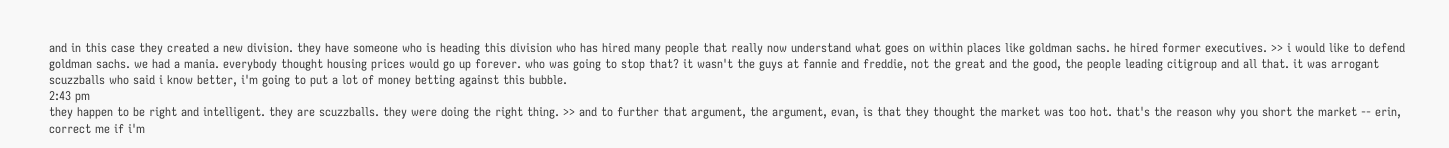and in this case they created a new division. they have someone who is heading this division who has hired many people that really now understand what goes on within places like goldman sachs. he hired former executives. >> i would like to defend goldman sachs. we had a mania. everybody thought housing prices would go up forever. who was going to stop that? it wasn't the guys at fannie and freddie, not the great and the good, the people leading citigroup and all that. it was arrogant scuzzballs who said i know better, i'm going to put a lot of money betting against this bubble.
2:43 pm
they happen to be right and intelligent. they are scuzzballs. they were doing the right thing. >> and to further that argument, the argument, evan, is that they thought the market was too hot. that's the reason why you short the market -- erin, correct me if i'm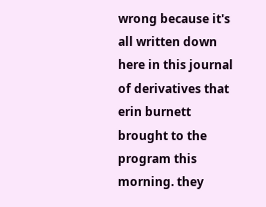wrong because it's all written down here in this journal of derivatives that erin burnett brought to the program this morning. they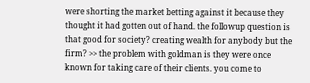were shorting the market betting against it because they thought it had gotten out of hand. the followup question is that good for society? creating wealth for anybody but the firm? >> the problem with goldman is they were once known for taking care of their clients. you come to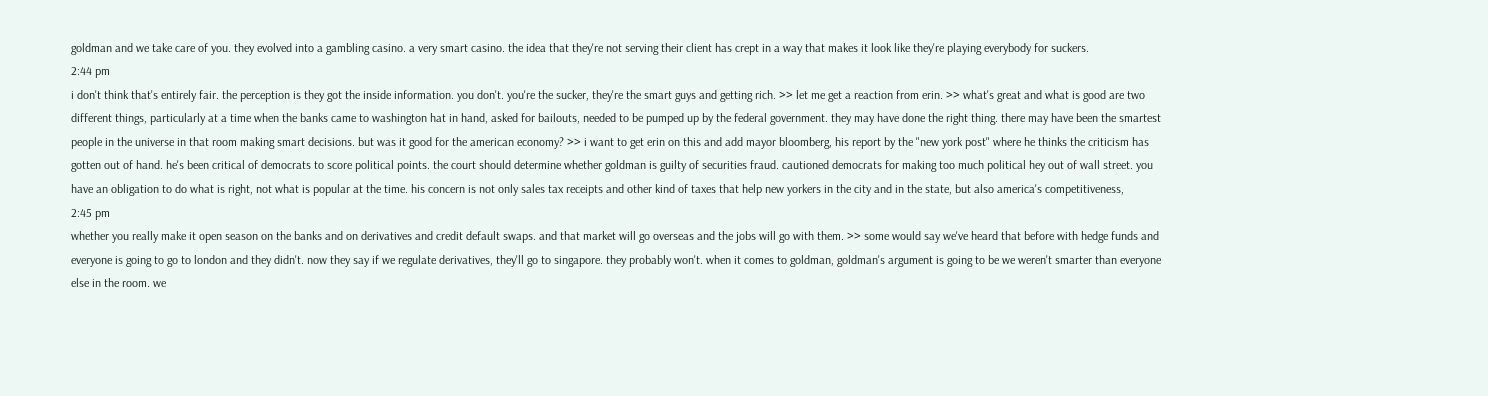goldman and we take care of you. they evolved into a gambling casino. a very smart casino. the idea that they're not serving their client has crept in a way that makes it look like they're playing everybody for suckers.
2:44 pm
i don't think that's entirely fair. the perception is they got the inside information. you don't. you're the sucker, they're the smart guys and getting rich. >> let me get a reaction from erin. >> what's great and what is good are two different things, particularly at a time when the banks came to washington hat in hand, asked for bailouts, needed to be pumped up by the federal government. they may have done the right thing. there may have been the smartest people in the universe in that room making smart decisions. but was it good for the american economy? >> i want to get erin on this and add mayor bloomberg, his report by the "new york post" where he thinks the criticism has gotten out of hand. he's been critical of democrats to score political points. the court should determine whether goldman is guilty of securities fraud. cautioned democrats for making too much political hey out of wall street. you have an obligation to do what is right, not what is popular at the time. his concern is not only sales tax receipts and other kind of taxes that help new yorkers in the city and in the state, but also america's competitiveness,
2:45 pm
whether you really make it open season on the banks and on derivatives and credit default swaps. and that market will go overseas and the jobs will go with them. >> some would say we've heard that before with hedge funds and everyone is going to go to london and they didn't. now they say if we regulate derivatives, they'll go to singapore. they probably won't. when it comes to goldman, goldman's argument is going to be we weren't smarter than everyone else in the room. we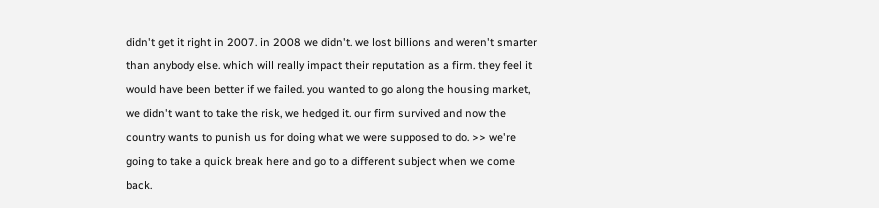didn't get it right in 2007. in 2008 we didn't. we lost billions and weren't smarter than anybody else. which will really impact their reputation as a firm. they feel it would have been better if we failed. you wanted to go along the housing market, we didn't want to take the risk, we hedged it. our firm survived and now the country wants to punish us for doing what we were supposed to do. >> we're going to take a quick break here and go to a different subject when we come back.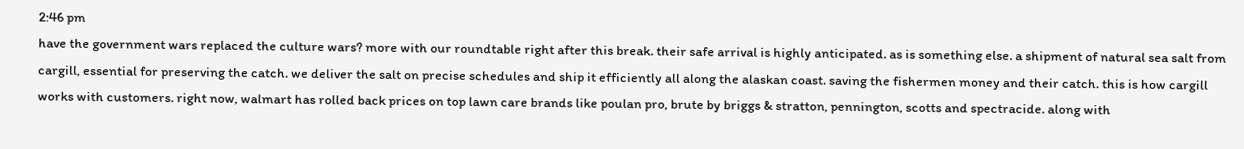2:46 pm
have the government wars replaced the culture wars? more with our roundtable right after this break. their safe arrival is highly anticipated. as is something else. a shipment of natural sea salt from cargill, essential for preserving the catch. we deliver the salt on precise schedules and ship it efficiently all along the alaskan coast. saving the fishermen money and their catch. this is how cargill works with customers. right now, walmart has rolled back prices on top lawn care brands like poulan pro, brute by briggs & stratton, pennington, scotts and spectracide. along with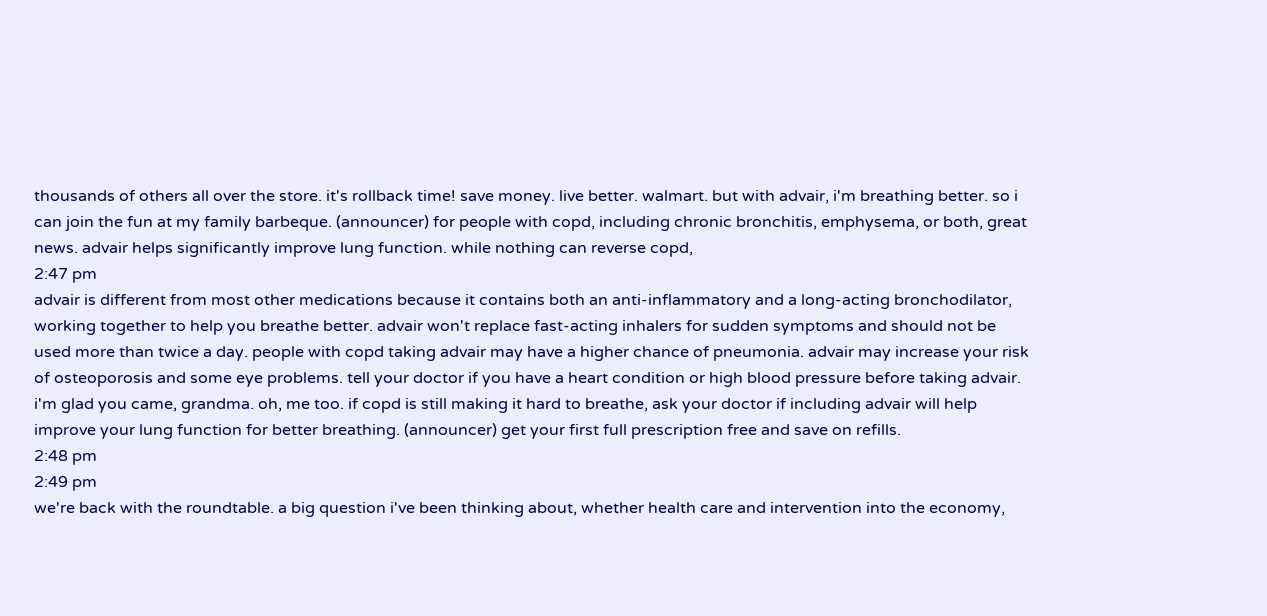thousands of others all over the store. it's rollback time! save money. live better. walmart. but with advair, i'm breathing better. so i can join the fun at my family barbeque. (announcer) for people with copd, including chronic bronchitis, emphysema, or both, great news. advair helps significantly improve lung function. while nothing can reverse copd,
2:47 pm
advair is different from most other medications because it contains both an anti-inflammatory and a long-acting bronchodilator, working together to help you breathe better. advair won't replace fast-acting inhalers for sudden symptoms and should not be used more than twice a day. people with copd taking advair may have a higher chance of pneumonia. advair may increase your risk of osteoporosis and some eye problems. tell your doctor if you have a heart condition or high blood pressure before taking advair. i'm glad you came, grandma. oh, me too. if copd is still making it hard to breathe, ask your doctor if including advair will help improve your lung function for better breathing. (announcer) get your first full prescription free and save on refills.
2:48 pm
2:49 pm
we're back with the roundtable. a big question i've been thinking about, whether health care and intervention into the economy,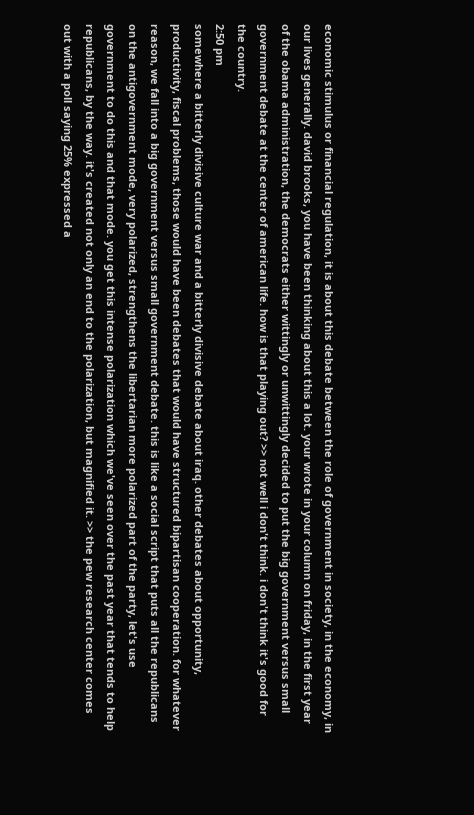economic stimulus or financial regulation, it is about this debate between the role of government in society, in the economy, in our lives generally. david brooks, you have been thinking about this a lot. your wrote in your column on friday, in the first year of the obama administration, the democrats either wittingly or unwittingly decided to put the big government versus small government debate at the center of american life. how is that playing out? >> not well i don't think. i don't think it's good for the country.
2:50 pm
somewhere a bitterly divisive culture war and a bitterly divisive debate about iraq. other debates about opportunity, productivity, fiscal problems, those would have been debates that would have structured bipartisan cooperation. for whatever reason, we fall into a big government versus small government debate. this is like a social script that puts all the republicans on the antigovernment mode, very polarized, strengthens the libertarian more polarized part of the party, let's use government to do this and that mode. you get this intense polarization which we've seen over the past year that tends to help republicans, by the way. it's created not only an end to the polarization, but magnified it. >> the pew research center comes out with a poll saying 25% expressed a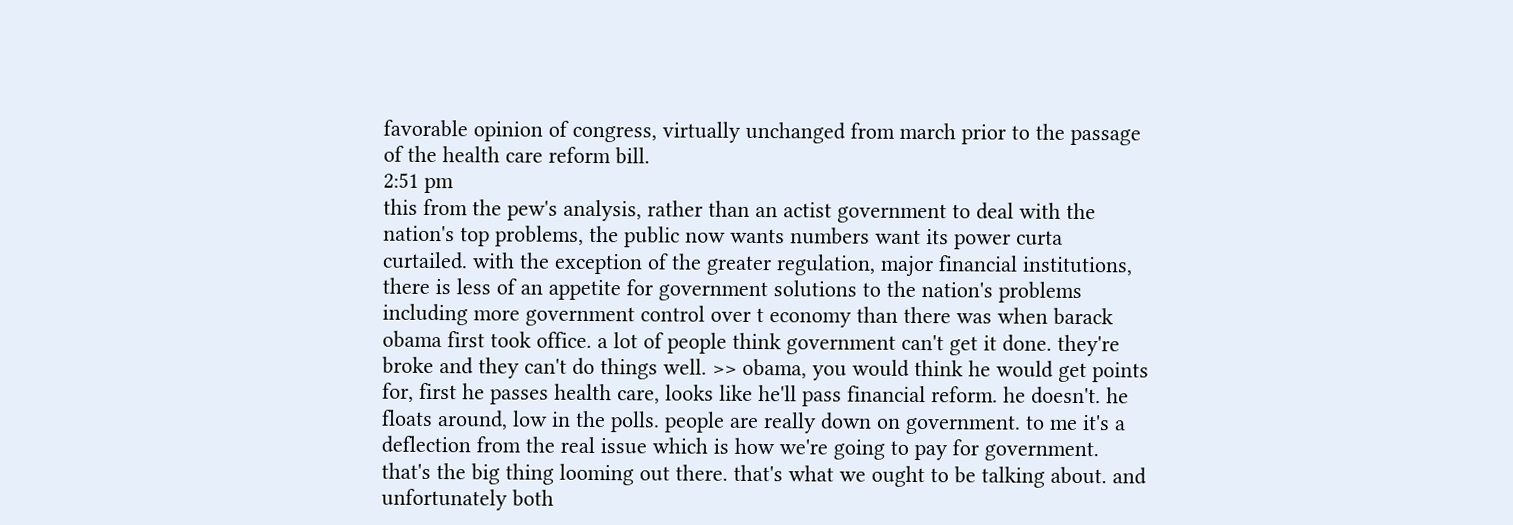favorable opinion of congress, virtually unchanged from march prior to the passage of the health care reform bill.
2:51 pm
this from the pew's analysis, rather than an actist government to deal with the nation's top problems, the public now wants numbers want its power curta curtailed. with the exception of the greater regulation, major financial institutions, there is less of an appetite for government solutions to the nation's problems including more government control over t economy than there was when barack obama first took office. a lot of people think government can't get it done. they're broke and they can't do things well. >> obama, you would think he would get points for, first he passes health care, looks like he'll pass financial reform. he doesn't. he floats around, low in the polls. people are really down on government. to me it's a deflection from the real issue which is how we're going to pay for government. that's the big thing looming out there. that's what we ought to be talking about. and unfortunately both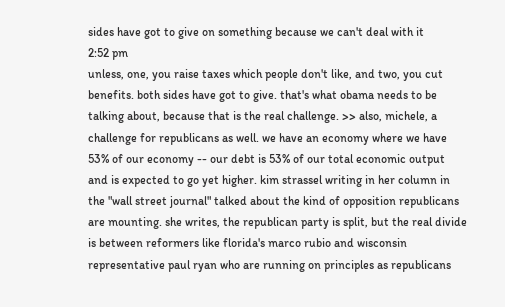sides have got to give on something because we can't deal with it
2:52 pm
unless, one, you raise taxes which people don't like, and two, you cut benefits. both sides have got to give. that's what obama needs to be talking about, because that is the real challenge. >> also, michele, a challenge for republicans as well. we have an economy where we have 53% of our economy -- our debt is 53% of our total economic output and is expected to go yet higher. kim strassel writing in her column in the "wall street journal" talked about the kind of opposition republicans are mounting. she writes, the republican party is split, but the real divide is between reformers like florida's marco rubio and wisconsin representative paul ryan who are running on principles as republicans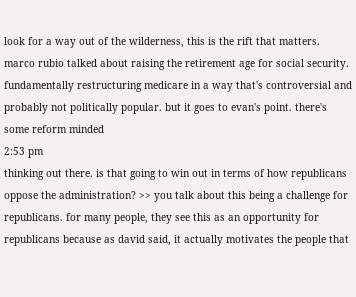look for a way out of the wilderness, this is the rift that matters. marco rubio talked about raising the retirement age for social security. fundamentally restructuring medicare in a way that's controversial and probably not politically popular. but it goes to evan's point. there's some reform minded
2:53 pm
thinking out there. is that going to win out in terms of how republicans oppose the administration? >> you talk about this being a challenge for republicans. for many people, they see this as an opportunity for republicans because as david said, it actually motivates the people that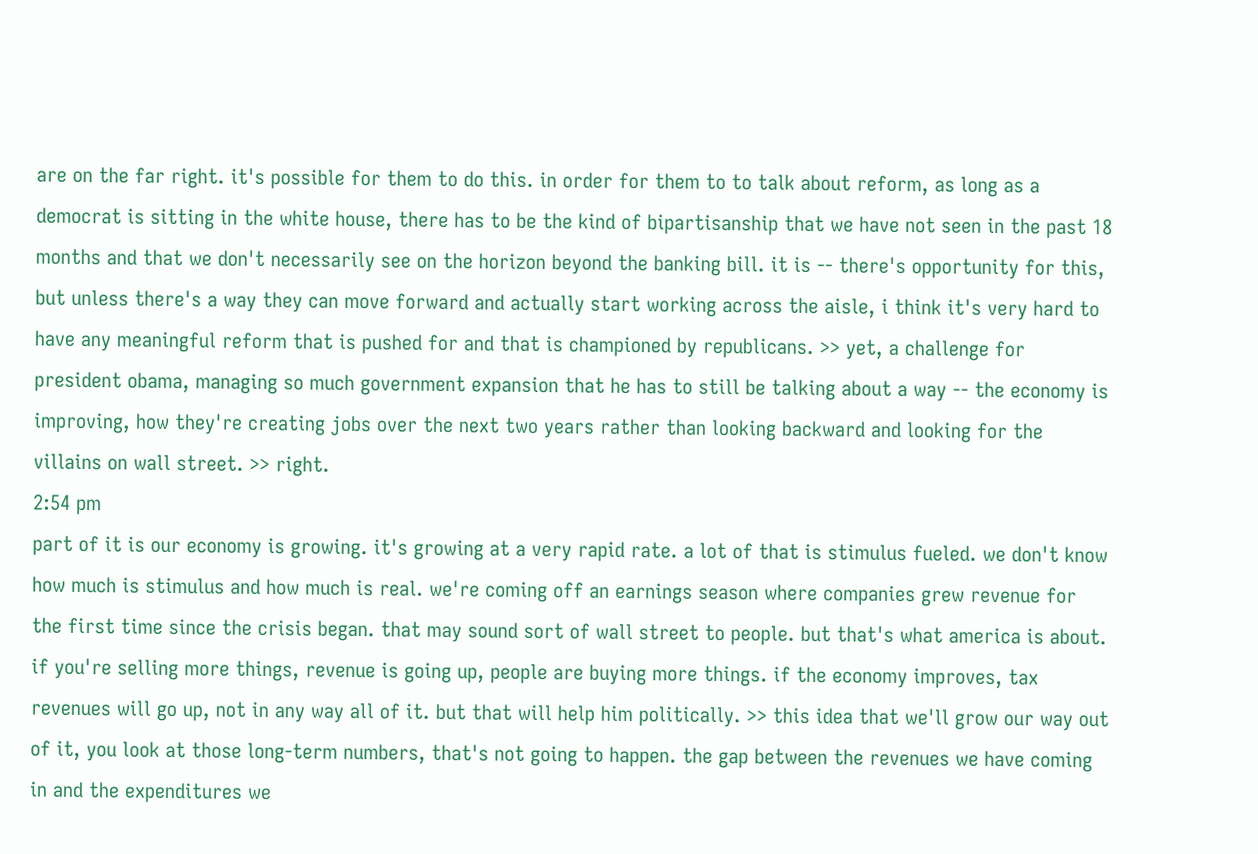are on the far right. it's possible for them to do this. in order for them to to talk about reform, as long as a democrat is sitting in the white house, there has to be the kind of bipartisanship that we have not seen in the past 18 months and that we don't necessarily see on the horizon beyond the banking bill. it is -- there's opportunity for this, but unless there's a way they can move forward and actually start working across the aisle, i think it's very hard to have any meaningful reform that is pushed for and that is championed by republicans. >> yet, a challenge for president obama, managing so much government expansion that he has to still be talking about a way -- the economy is improving, how they're creating jobs over the next two years rather than looking backward and looking for the villains on wall street. >> right.
2:54 pm
part of it is our economy is growing. it's growing at a very rapid rate. a lot of that is stimulus fueled. we don't know how much is stimulus and how much is real. we're coming off an earnings season where companies grew revenue for the first time since the crisis began. that may sound sort of wall street to people. but that's what america is about. if you're selling more things, revenue is going up, people are buying more things. if the economy improves, tax revenues will go up, not in any way all of it. but that will help him politically. >> this idea that we'll grow our way out of it, you look at those long-term numbers, that's not going to happen. the gap between the revenues we have coming in and the expenditures we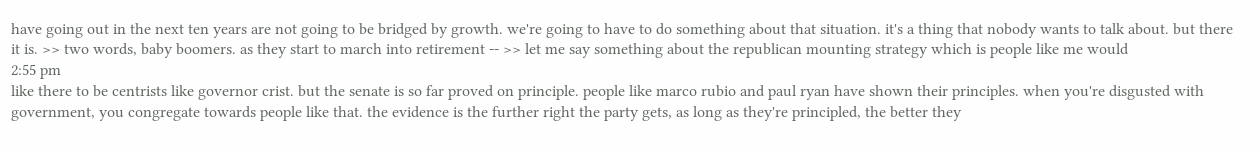have going out in the next ten years are not going to be bridged by growth. we're going to have to do something about that situation. it's a thing that nobody wants to talk about. but there it is. >> two words, baby boomers. as they start to march into retirement -- >> let me say something about the republican mounting strategy which is people like me would
2:55 pm
like there to be centrists like governor crist. but the senate is so far proved on principle. people like marco rubio and paul ryan have shown their principles. when you're disgusted with government, you congregate towards people like that. the evidence is the further right the party gets, as long as they're principled, the better they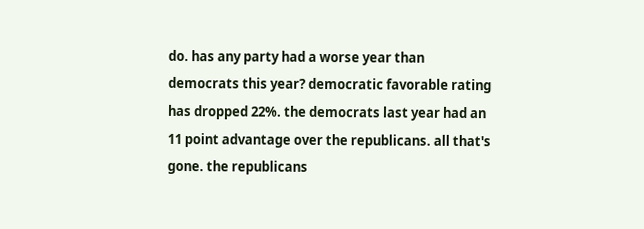do. has any party had a worse year than democrats this year? democratic favorable rating has dropped 22%. the democrats last year had an 11 point advantage over the republicans. all that's gone. the republicans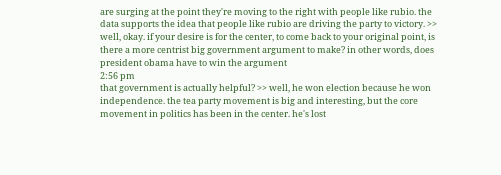are surging at the point they're moving to the right with people like rubio. the data supports the idea that people like rubio are driving the party to victory. >> well, okay. if your desire is for the center, to come back to your original point, is there a more centrist big government argument to make? in other words, does president obama have to win the argument
2:56 pm
that government is actually helpful? >> well, he won election because he won independence. the tea party movement is big and interesting, but the core movement in politics has been in the center. he's lost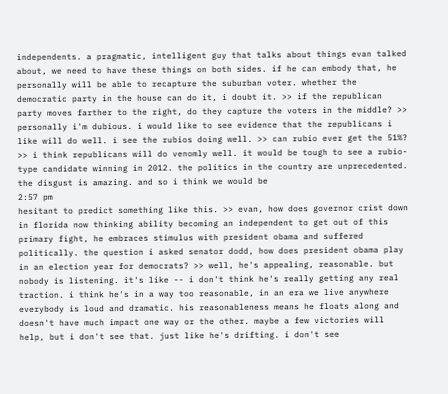independents. a pragmatic, intelligent guy that talks about things evan talked about, we need to have these things on both sides. if he can embody that, he personally will be able to recapture the suburban voter. whether the democratic party in the house can do it, i doubt it. >> if the republican party moves farther to the right, do they capture the voters in the middle? >> personally i'm dubious. i would like to see evidence that the republicans i like will do well. i see the rubios doing well. >> can rubio ever get the 51%? >> i think republicans will do venomly well. it would be tough to see a rubio-type candidate winning in 2012. the politics in the country are unprecedented. the disgust is amazing. and so i think we would be
2:57 pm
hesitant to predict something like this. >> evan, how does governor crist down in florida now thinking ability becoming an independent to get out of this primary fight, he embraces stimulus with president obama and suffered politically. the question i asked senator dodd, how does president obama play in an election year for democrats? >> well, he's appealing, reasonable. but nobody is listening. it's like -- i don't think he's really getting any real traction. i think he's in a way too reasonable, in an era we live anywhere everybody is loud and dramatic. his reasonableness means he floats along and doesn't have much impact one way or the other. maybe a few victories will help, but i don't see that. just like he's drifting. i don't see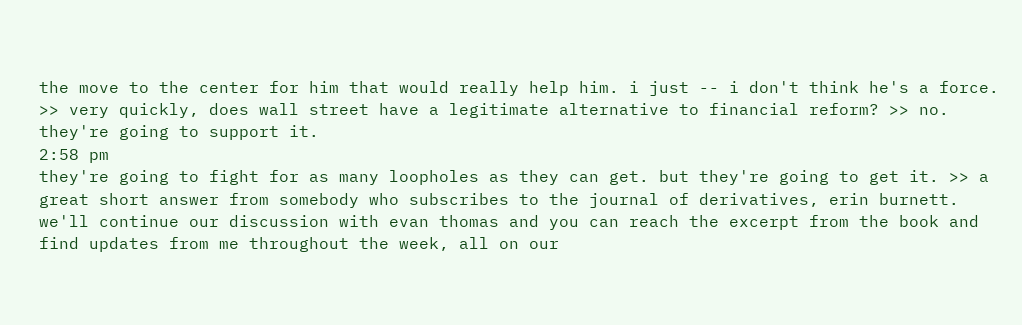the move to the center for him that would really help him. i just -- i don't think he's a force. >> very quickly, does wall street have a legitimate alternative to financial reform? >> no. they're going to support it.
2:58 pm
they're going to fight for as many loopholes as they can get. but they're going to get it. >> a great short answer from somebody who subscribes to the journal of derivatives, erin burnett. we'll continue our discussion with evan thomas and you can reach the excerpt from the book and find updates from me throughout the week, all on our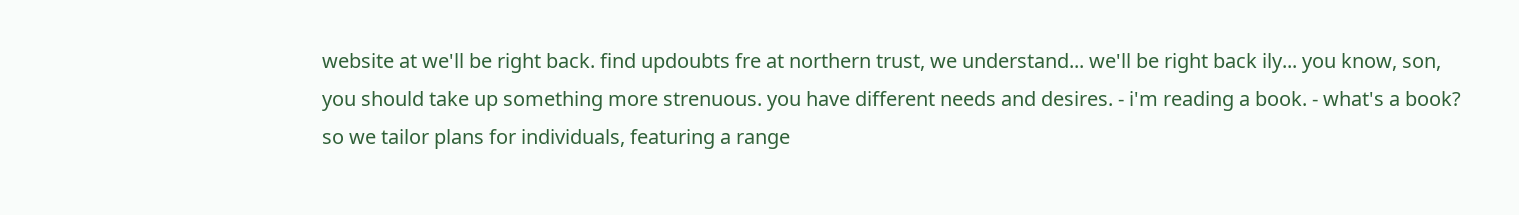website at we'll be right back. find updoubts fre at northern trust, we understand... we'll be right back ily... you know, son, you should take up something more strenuous. you have different needs and desires. - i'm reading a book. - what's a book? so we tailor plans for individuals, featuring a range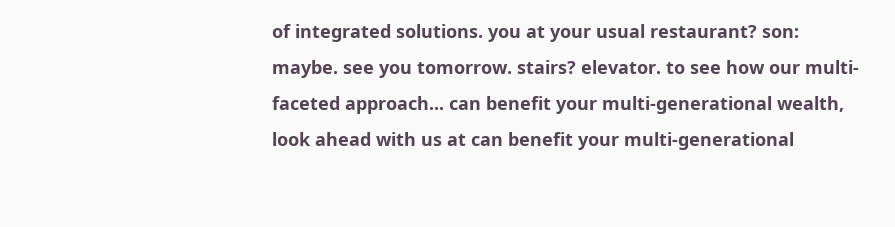of integrated solutions. you at your usual restaurant? son: maybe. see you tomorrow. stairs? elevator. to see how our multi-faceted approach... can benefit your multi-generational wealth, look ahead with us at can benefit your multi-generational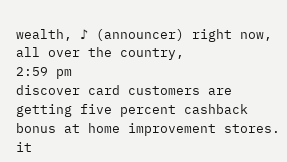wealth, ♪ (announcer) right now, all over the country,
2:59 pm
discover card customers are getting five percent cashback bonus at home improvement stores. it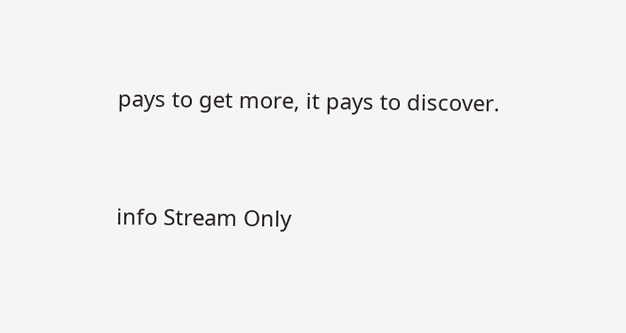pays to get more, it pays to discover.


info Stream Only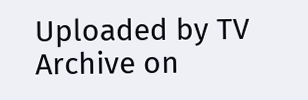Uploaded by TV Archive on